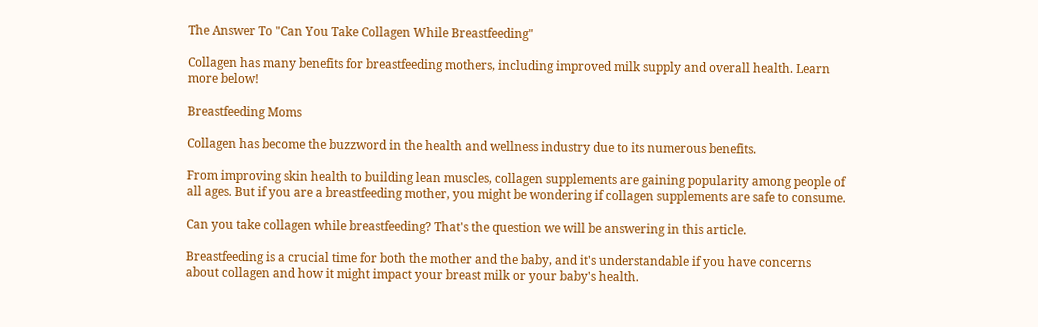The Answer To "Can You Take Collagen While Breastfeeding"

Collagen has many benefits for breastfeeding mothers, including improved milk supply and overall health. Learn more below!

Breastfeeding Moms

Collagen has become the buzzword in the health and wellness industry due to its numerous benefits.

From improving skin health to building lean muscles, collagen supplements are gaining popularity among people of all ages. But if you are a breastfeeding mother, you might be wondering if collagen supplements are safe to consume.

Can you take collagen while breastfeeding? That's the question we will be answering in this article.

Breastfeeding is a crucial time for both the mother and the baby, and it's understandable if you have concerns about collagen and how it might impact your breast milk or your baby's health.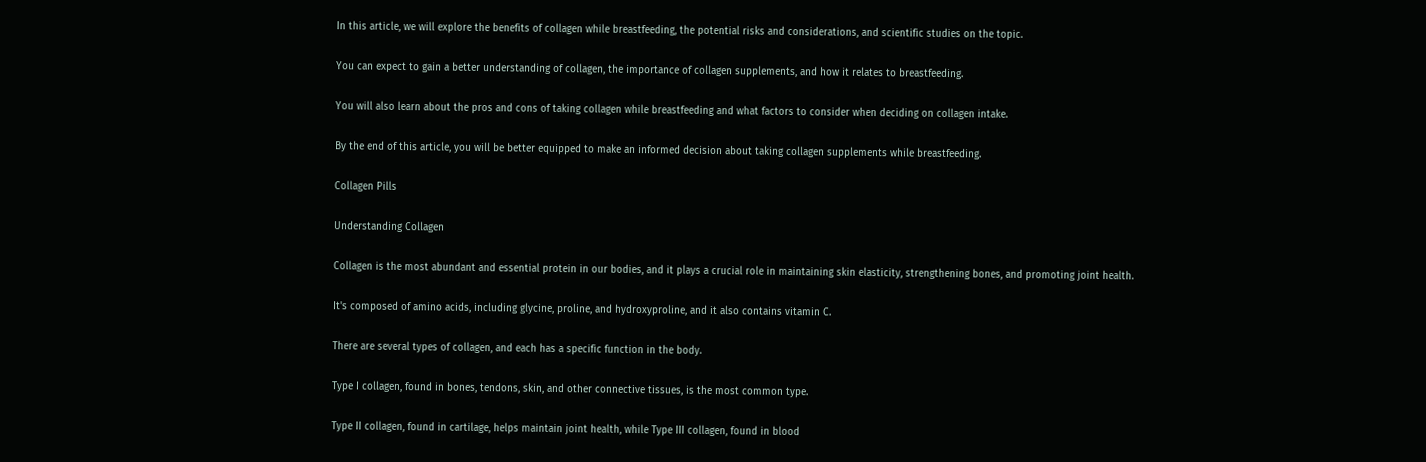In this article, we will explore the benefits of collagen while breastfeeding, the potential risks and considerations, and scientific studies on the topic.

You can expect to gain a better understanding of collagen, the importance of collagen supplements, and how it relates to breastfeeding.

You will also learn about the pros and cons of taking collagen while breastfeeding and what factors to consider when deciding on collagen intake.

By the end of this article, you will be better equipped to make an informed decision about taking collagen supplements while breastfeeding.

Collagen Pills

Understanding Collagen

Collagen is the most abundant and essential protein in our bodies, and it plays a crucial role in maintaining skin elasticity, strengthening bones, and promoting joint health.

It's composed of amino acids, including glycine, proline, and hydroxyproline, and it also contains vitamin C.

There are several types of collagen, and each has a specific function in the body.

Type I collagen, found in bones, tendons, skin, and other connective tissues, is the most common type.

Type II collagen, found in cartilage, helps maintain joint health, while Type III collagen, found in blood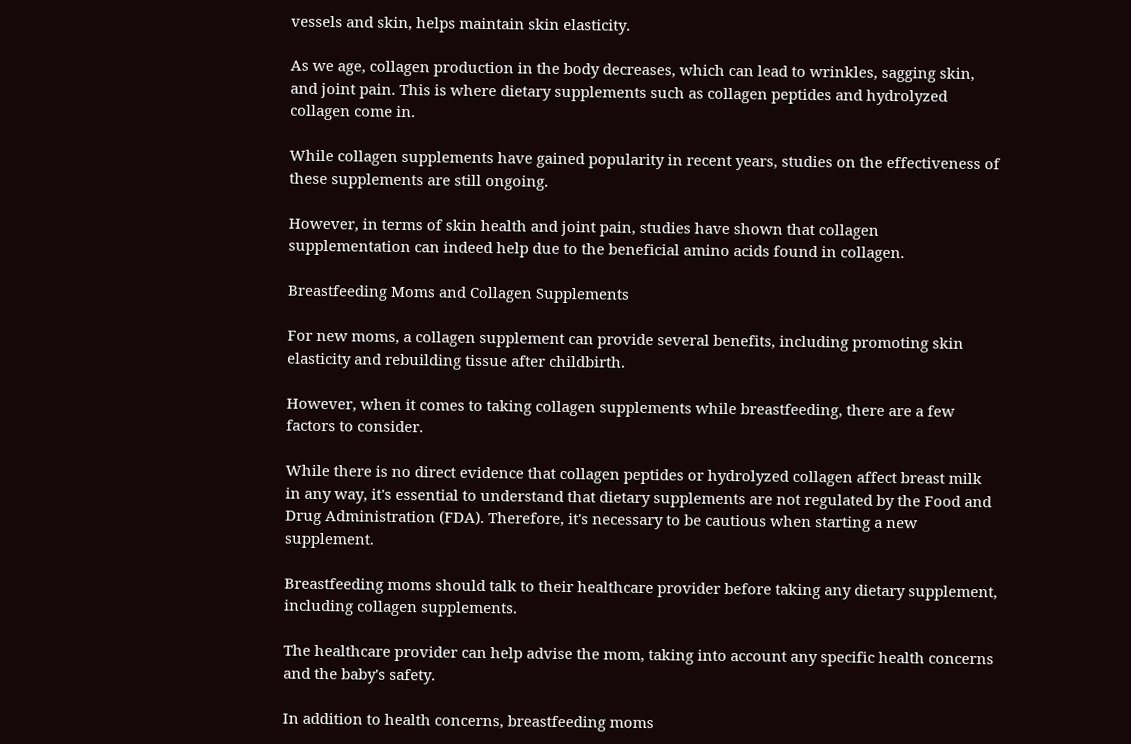vessels and skin, helps maintain skin elasticity.

As we age, collagen production in the body decreases, which can lead to wrinkles, sagging skin, and joint pain. This is where dietary supplements such as collagen peptides and hydrolyzed collagen come in.

While collagen supplements have gained popularity in recent years, studies on the effectiveness of these supplements are still ongoing.

However, in terms of skin health and joint pain, studies have shown that collagen supplementation can indeed help due to the beneficial amino acids found in collagen.

Breastfeeding Moms and Collagen Supplements

For new moms, a collagen supplement can provide several benefits, including promoting skin elasticity and rebuilding tissue after childbirth.

However, when it comes to taking collagen supplements while breastfeeding, there are a few factors to consider.

While there is no direct evidence that collagen peptides or hydrolyzed collagen affect breast milk in any way, it's essential to understand that dietary supplements are not regulated by the Food and Drug Administration (FDA). Therefore, it's necessary to be cautious when starting a new supplement.

Breastfeeding moms should talk to their healthcare provider before taking any dietary supplement, including collagen supplements.

The healthcare provider can help advise the mom, taking into account any specific health concerns and the baby's safety.

In addition to health concerns, breastfeeding moms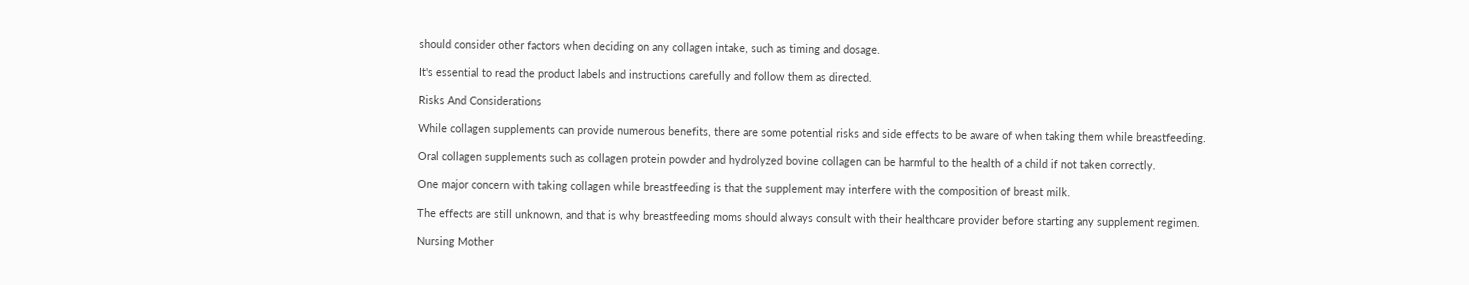should consider other factors when deciding on any collagen intake, such as timing and dosage.

It's essential to read the product labels and instructions carefully and follow them as directed.

Risks And Considerations

While collagen supplements can provide numerous benefits, there are some potential risks and side effects to be aware of when taking them while breastfeeding.

Oral collagen supplements such as collagen protein powder and hydrolyzed bovine collagen can be harmful to the health of a child if not taken correctly.

One major concern with taking collagen while breastfeeding is that the supplement may interfere with the composition of breast milk.

The effects are still unknown, and that is why breastfeeding moms should always consult with their healthcare provider before starting any supplement regimen.

Nursing Mother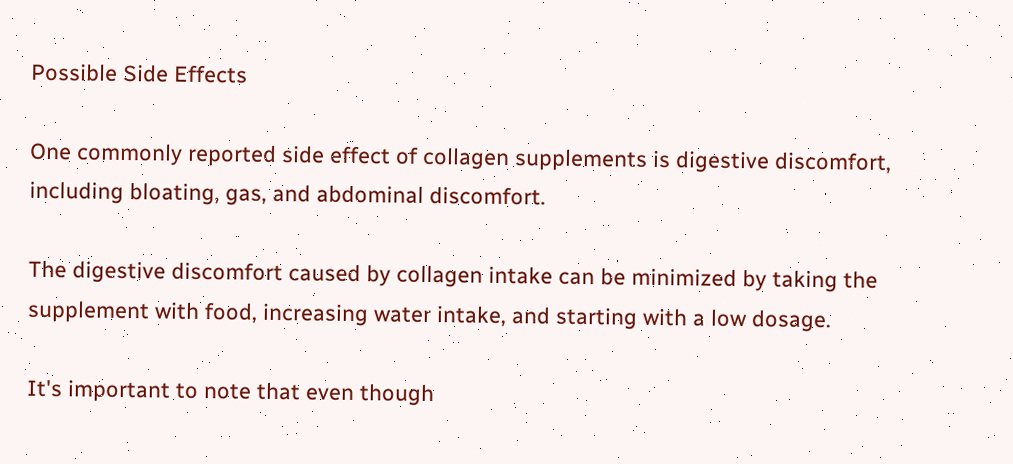Possible Side Effects

One commonly reported side effect of collagen supplements is digestive discomfort, including bloating, gas, and abdominal discomfort.

The digestive discomfort caused by collagen intake can be minimized by taking the supplement with food, increasing water intake, and starting with a low dosage.

It's important to note that even though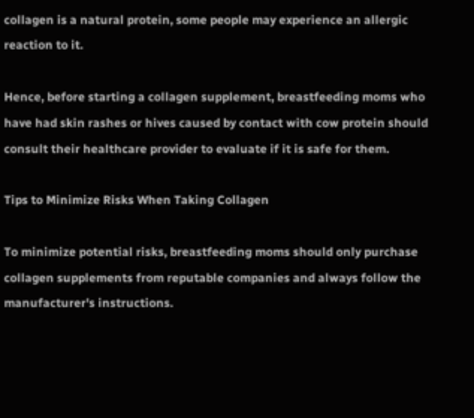collagen is a natural protein, some people may experience an allergic reaction to it.

Hence, before starting a collagen supplement, breastfeeding moms who have had skin rashes or hives caused by contact with cow protein should consult their healthcare provider to evaluate if it is safe for them.

Tips to Minimize Risks When Taking Collagen

To minimize potential risks, breastfeeding moms should only purchase collagen supplements from reputable companies and always follow the manufacturer's instructions.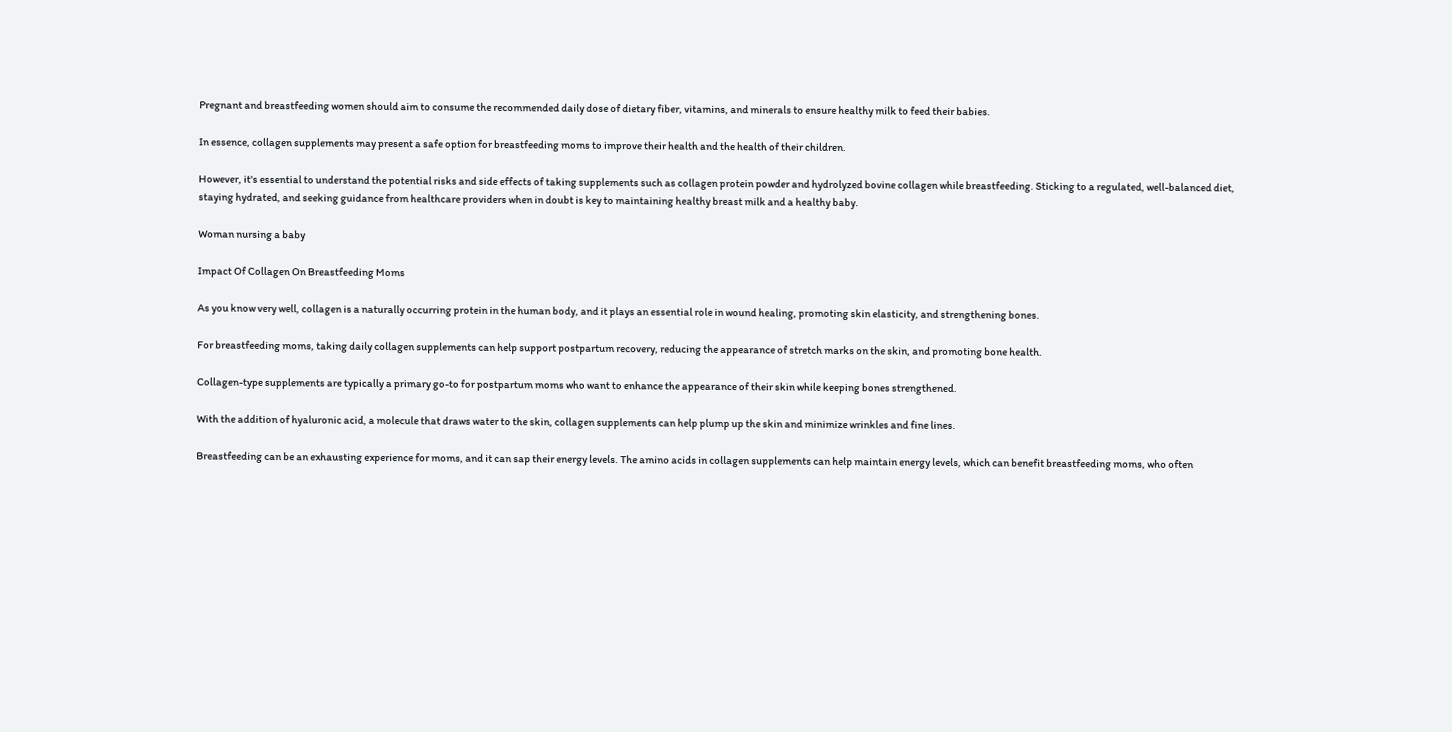Pregnant and breastfeeding women should aim to consume the recommended daily dose of dietary fiber, vitamins, and minerals to ensure healthy milk to feed their babies.

In essence, collagen supplements may present a safe option for breastfeeding moms to improve their health and the health of their children.

However, it's essential to understand the potential risks and side effects of taking supplements such as collagen protein powder and hydrolyzed bovine collagen while breastfeeding. Sticking to a regulated, well-balanced diet, staying hydrated, and seeking guidance from healthcare providers when in doubt is key to maintaining healthy breast milk and a healthy baby.

Woman nursing a baby

Impact Of Collagen On Breastfeeding Moms

As you know very well, collagen is a naturally occurring protein in the human body, and it plays an essential role in wound healing, promoting skin elasticity, and strengthening bones.

For breastfeeding moms, taking daily collagen supplements can help support postpartum recovery, reducing the appearance of stretch marks on the skin, and promoting bone health.

Collagen-type supplements are typically a primary go-to for postpartum moms who want to enhance the appearance of their skin while keeping bones strengthened.

With the addition of hyaluronic acid, a molecule that draws water to the skin, collagen supplements can help plump up the skin and minimize wrinkles and fine lines.

Breastfeeding can be an exhausting experience for moms, and it can sap their energy levels. The amino acids in collagen supplements can help maintain energy levels, which can benefit breastfeeding moms, who often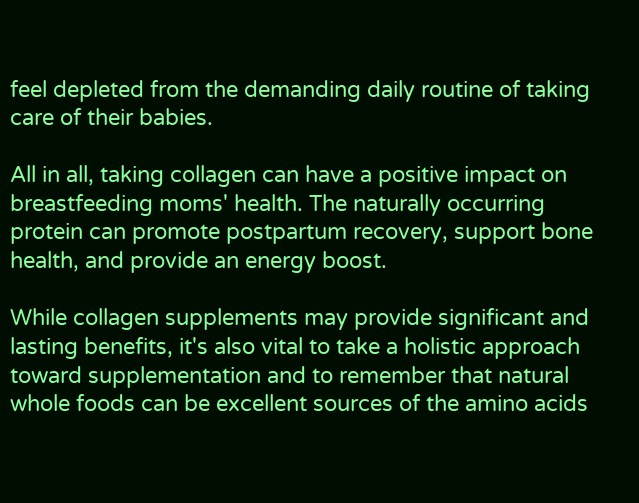feel depleted from the demanding daily routine of taking care of their babies.

All in all, taking collagen can have a positive impact on breastfeeding moms' health. The naturally occurring protein can promote postpartum recovery, support bone health, and provide an energy boost.

While collagen supplements may provide significant and lasting benefits, it's also vital to take a holistic approach toward supplementation and to remember that natural whole foods can be excellent sources of the amino acids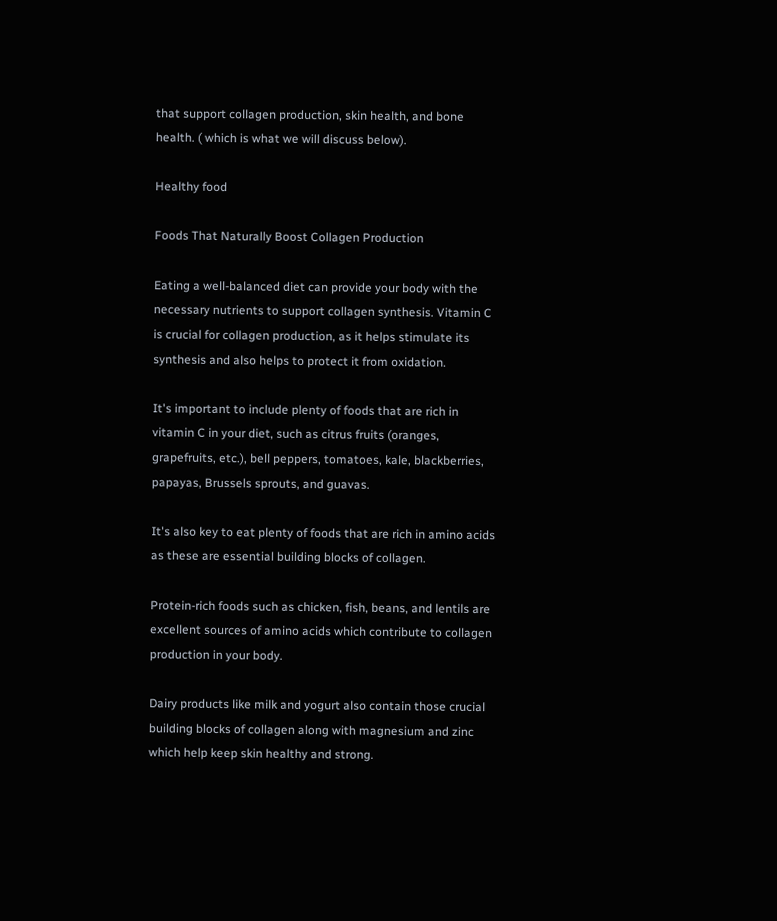that support collagen production, skin health, and bone health. ( which is what we will discuss below).

Healthy food

Foods That Naturally Boost Collagen Production

Eating a well-balanced diet can provide your body with the necessary nutrients to support collagen synthesis. Vitamin C is crucial for collagen production, as it helps stimulate its synthesis and also helps to protect it from oxidation.

It's important to include plenty of foods that are rich in vitamin C in your diet, such as citrus fruits (oranges, grapefruits, etc.), bell peppers, tomatoes, kale, blackberries, papayas, Brussels sprouts, and guavas.

It's also key to eat plenty of foods that are rich in amino acids as these are essential building blocks of collagen.

Protein-rich foods such as chicken, fish, beans, and lentils are excellent sources of amino acids which contribute to collagen production in your body.

Dairy products like milk and yogurt also contain those crucial building blocks of collagen along with magnesium and zinc which help keep skin healthy and strong.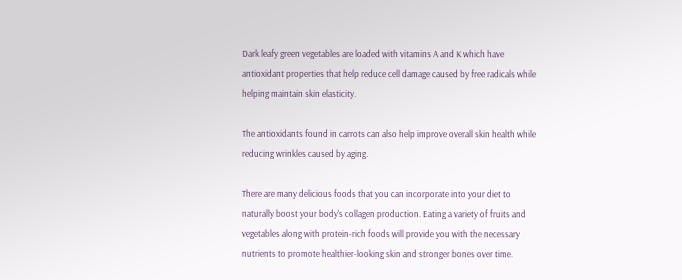Dark leafy green vegetables are loaded with vitamins A and K which have antioxidant properties that help reduce cell damage caused by free radicals while helping maintain skin elasticity.

The antioxidants found in carrots can also help improve overall skin health while reducing wrinkles caused by aging.

There are many delicious foods that you can incorporate into your diet to naturally boost your body's collagen production. Eating a variety of fruits and vegetables along with protein-rich foods will provide you with the necessary nutrients to promote healthier-looking skin and stronger bones over time.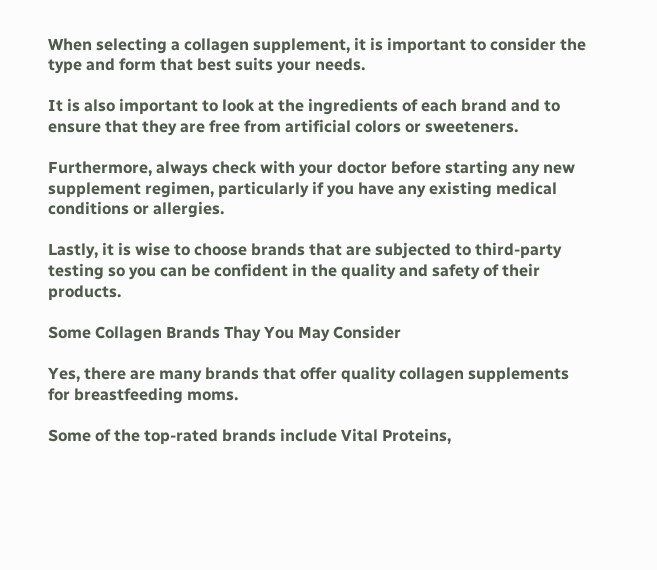When selecting a collagen supplement, it is important to consider the type and form that best suits your needs.

It is also important to look at the ingredients of each brand and to ensure that they are free from artificial colors or sweeteners.

Furthermore, always check with your doctor before starting any new supplement regimen, particularly if you have any existing medical conditions or allergies.

Lastly, it is wise to choose brands that are subjected to third-party testing so you can be confident in the quality and safety of their products.

Some Collagen Brands Thay You May Consider

Yes, there are many brands that offer quality collagen supplements for breastfeeding moms.

Some of the top-rated brands include Vital Proteins,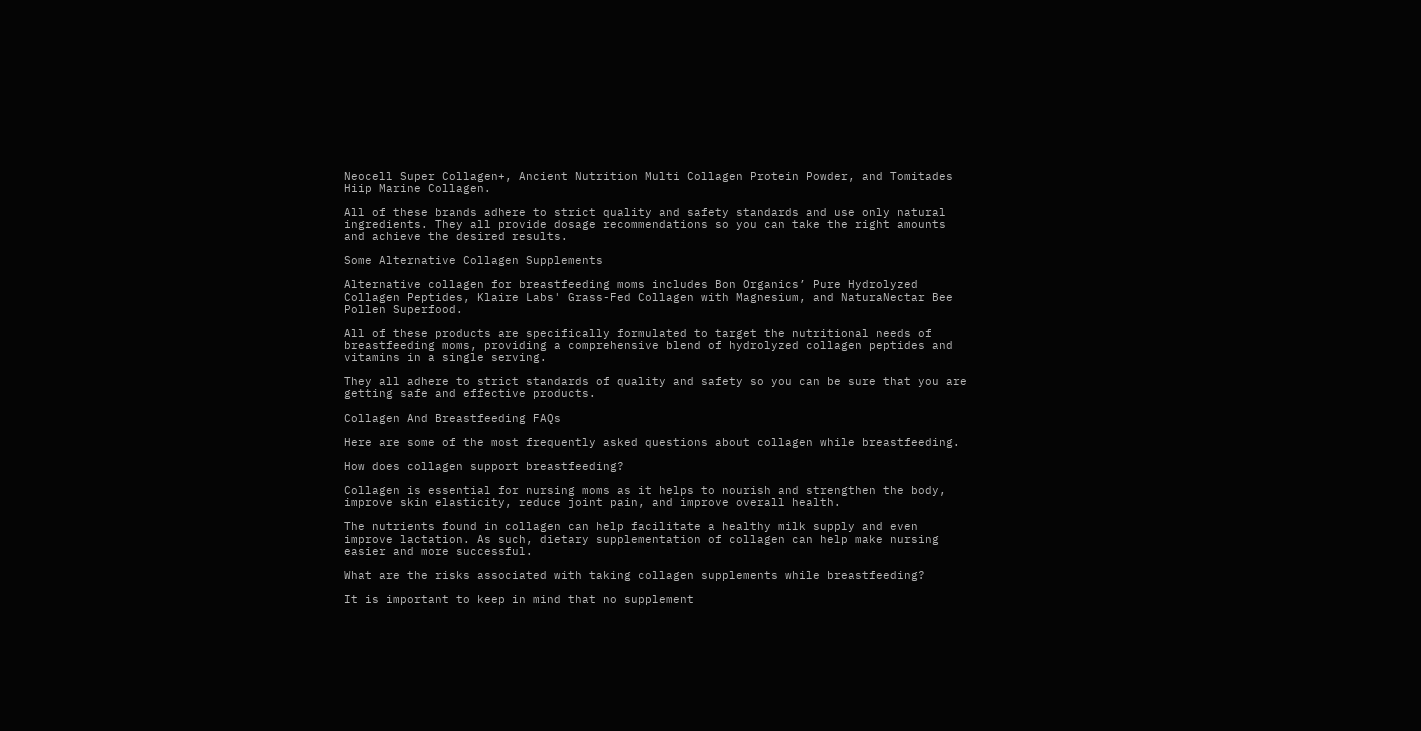Neocell Super Collagen+, Ancient Nutrition Multi Collagen Protein Powder, and Tomitades Hiip Marine Collagen.

All of these brands adhere to strict quality and safety standards and use only natural ingredients. They all provide dosage recommendations so you can take the right amounts and achieve the desired results.

Some Alternative Collagen Supplements

Alternative collagen for breastfeeding moms includes Bon Organics’ Pure Hydrolyzed Collagen Peptides, Klaire Labs' Grass-Fed Collagen with Magnesium, and NaturaNectar Bee Pollen Superfood.

All of these products are specifically formulated to target the nutritional needs of breastfeeding moms, providing a comprehensive blend of hydrolyzed collagen peptides and vitamins in a single serving.

They all adhere to strict standards of quality and safety so you can be sure that you are getting safe and effective products.

Collagen And Breastfeeding FAQs

Here are some of the most frequently asked questions about collagen while breastfeeding.

How does collagen support breastfeeding?

Collagen is essential for nursing moms as it helps to nourish and strengthen the body, improve skin elasticity, reduce joint pain, and improve overall health.

The nutrients found in collagen can help facilitate a healthy milk supply and even improve lactation. As such, dietary supplementation of collagen can help make nursing easier and more successful.

What are the risks associated with taking collagen supplements while breastfeeding?

It is important to keep in mind that no supplement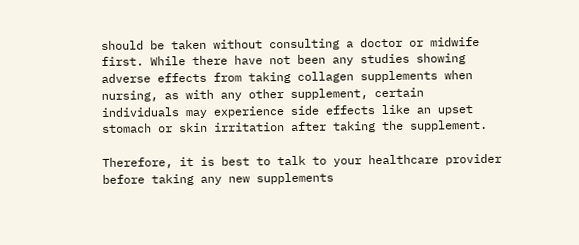should be taken without consulting a doctor or midwife first. While there have not been any studies showing adverse effects from taking collagen supplements when nursing, as with any other supplement, certain individuals may experience side effects like an upset stomach or skin irritation after taking the supplement.

Therefore, it is best to talk to your healthcare provider before taking any new supplements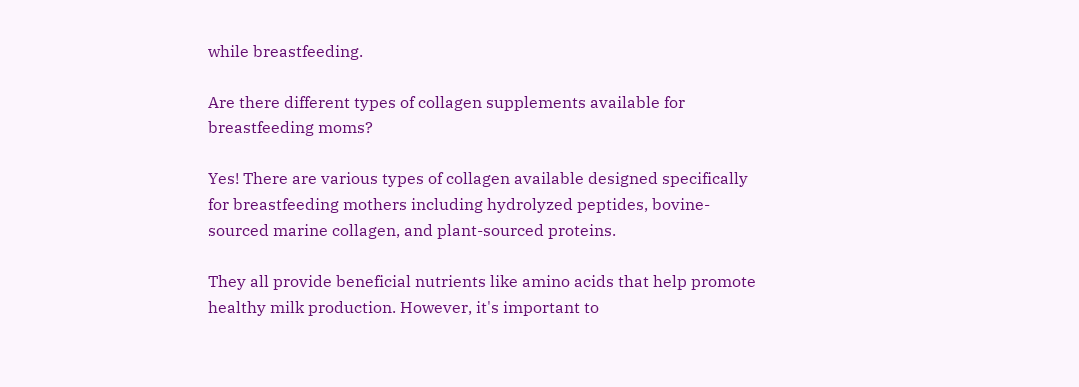while breastfeeding.

Are there different types of collagen supplements available for breastfeeding moms?

Yes! There are various types of collagen available designed specifically for breastfeeding mothers including hydrolyzed peptides, bovine-sourced marine collagen, and plant-sourced proteins.

They all provide beneficial nutrients like amino acids that help promote healthy milk production. However, it's important to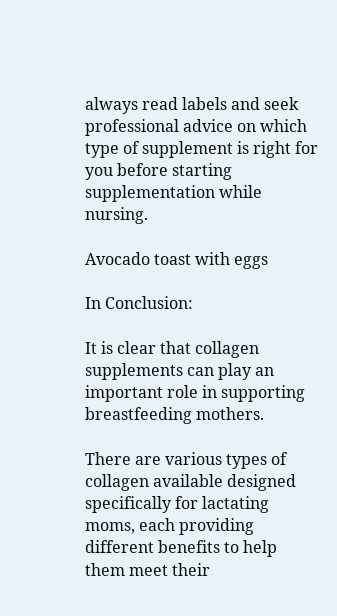always read labels and seek professional advice on which type of supplement is right for you before starting supplementation while nursing.

Avocado toast with eggs

In Conclusion:

It is clear that collagen supplements can play an important role in supporting breastfeeding mothers.

There are various types of collagen available designed specifically for lactating moms, each providing different benefits to help them meet their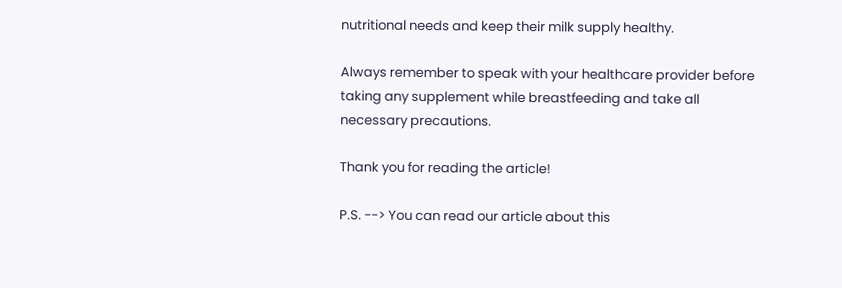nutritional needs and keep their milk supply healthy.

Always remember to speak with your healthcare provider before taking any supplement while breastfeeding and take all necessary precautions.

Thank you for reading the article!

P.S. --> You can read our article about this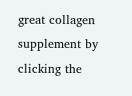great collagen supplement by clicking the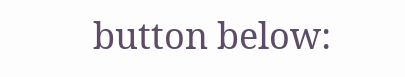button below: